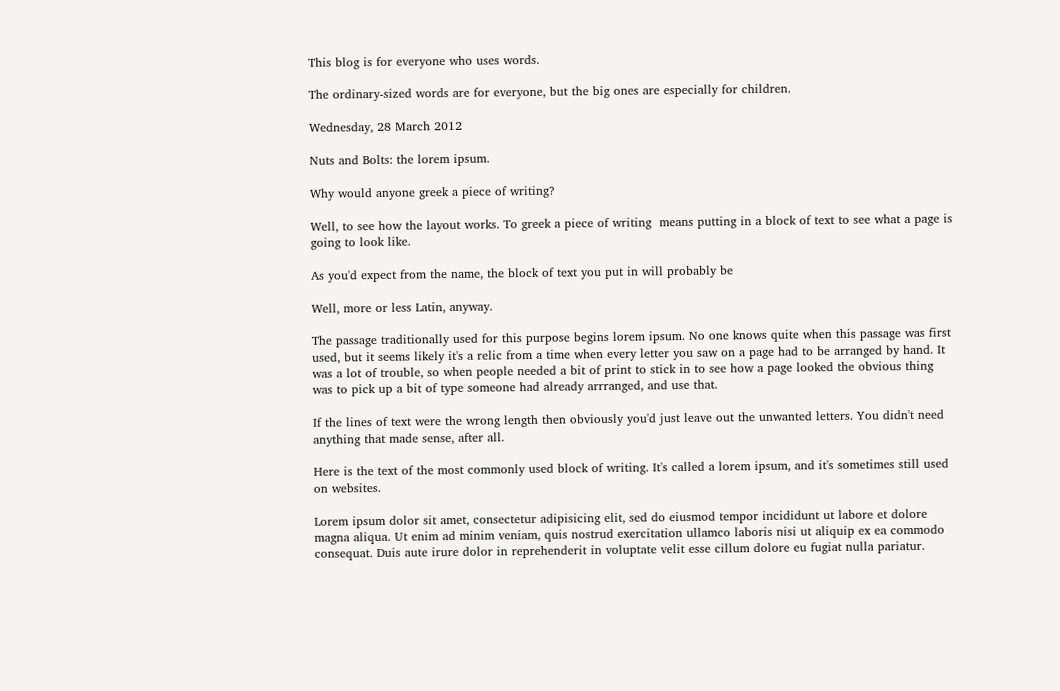This blog is for everyone who uses words.

The ordinary-sized words are for everyone, but the big ones are especially for children.

Wednesday, 28 March 2012

Nuts and Bolts: the lorem ipsum.

Why would anyone greek a piece of writing?

Well, to see how the layout works. To greek a piece of writing  means putting in a block of text to see what a page is going to look like.

As you'd expect from the name, the block of text you put in will probably be

Well, more or less Latin, anyway.

The passage traditionally used for this purpose begins lorem ipsum. No one knows quite when this passage was first used, but it seems likely it's a relic from a time when every letter you saw on a page had to be arranged by hand. It was a lot of trouble, so when people needed a bit of print to stick in to see how a page looked the obvious thing was to pick up a bit of type someone had already arrranged, and use that.

If the lines of text were the wrong length then obviously you'd just leave out the unwanted letters. You didn't need anything that made sense, after all.

Here is the text of the most commonly used block of writing. It's called a lorem ipsum, and it's sometimes still used on websites.

Lorem ipsum dolor sit amet, consectetur adipisicing elit, sed do eiusmod tempor incididunt ut labore et dolore magna aliqua. Ut enim ad minim veniam, quis nostrud exercitation ullamco laboris nisi ut aliquip ex ea commodo consequat. Duis aute irure dolor in reprehenderit in voluptate velit esse cillum dolore eu fugiat nulla pariatur.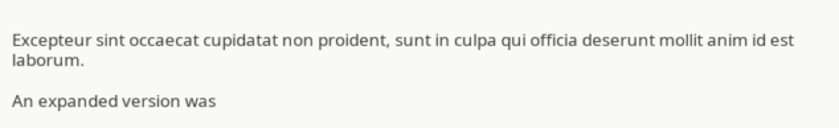Excepteur sint occaecat cupidatat non proident, sunt in culpa qui officia deserunt mollit anim id est laborum.

An expanded version was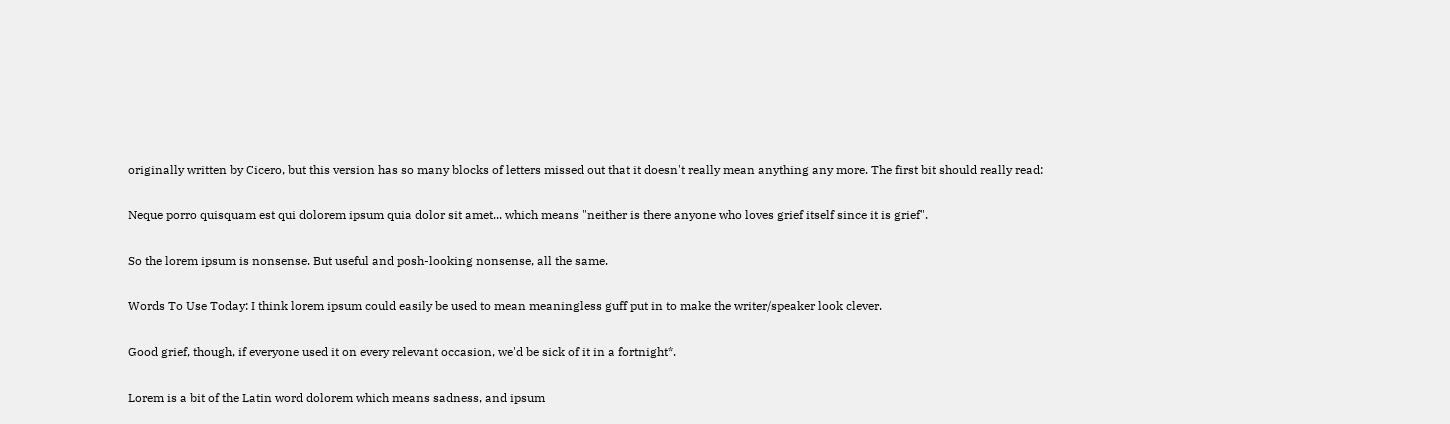originally written by Cicero, but this version has so many blocks of letters missed out that it doesn't really mean anything any more. The first bit should really read:

Neque porro quisquam est qui dolorem ipsum quia dolor sit amet... which means "neither is there anyone who loves grief itself since it is grief".

So the lorem ipsum is nonsense. But useful and posh-looking nonsense, all the same.

Words To Use Today: I think lorem ipsum could easily be used to mean meaningless guff put in to make the writer/speaker look clever.

Good grief, though, if everyone used it on every relevant occasion, we'd be sick of it in a fortnight*.

Lorem is a bit of the Latin word dolorem which means sadness, and ipsum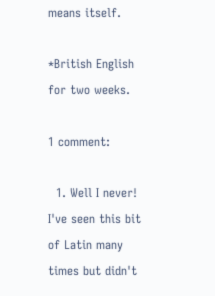means itself.

*British English for two weeks.

1 comment:

  1. Well I never! I've seen this bit of Latin many times but didn't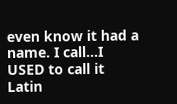even know it had a name. I call...I USED to call it Latin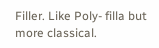Filler. Like Poly- filla but more classical.